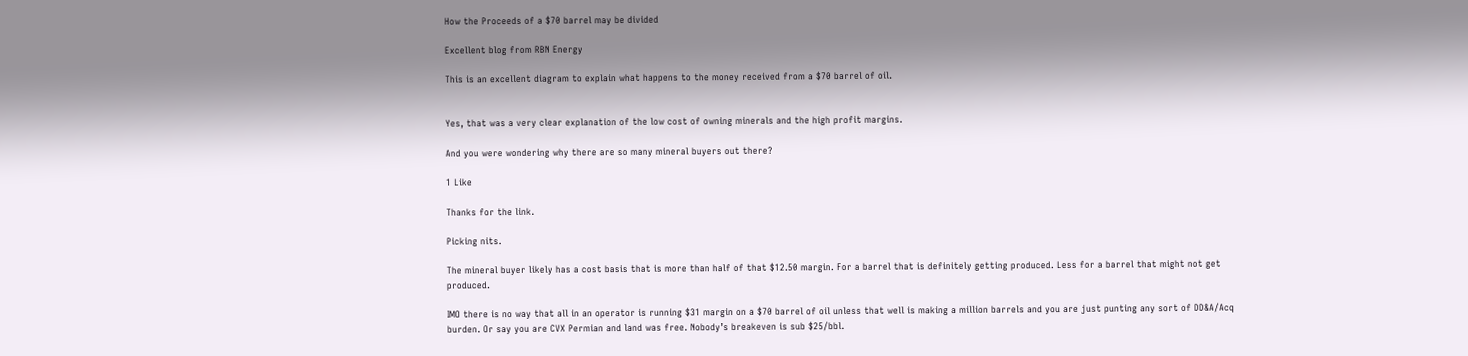How the Proceeds of a $70 barrel may be divided

Excellent blog from RBN Energy

This is an excellent diagram to explain what happens to the money received from a $70 barrel of oil.


Yes, that was a very clear explanation of the low cost of owning minerals and the high profit margins.

And you were wondering why there are so many mineral buyers out there?

1 Like

Thanks for the link.

Picking nits.

The mineral buyer likely has a cost basis that is more than half of that $12.50 margin. For a barrel that is definitely getting produced. Less for a barrel that might not get produced.

IMO there is no way that all in an operator is running $31 margin on a $70 barrel of oil unless that well is making a million barrels and you are just punting any sort of DD&A/Acq burden. Or say you are CVX Permian and land was free. Nobody’s breakeven is sub $25/bbl.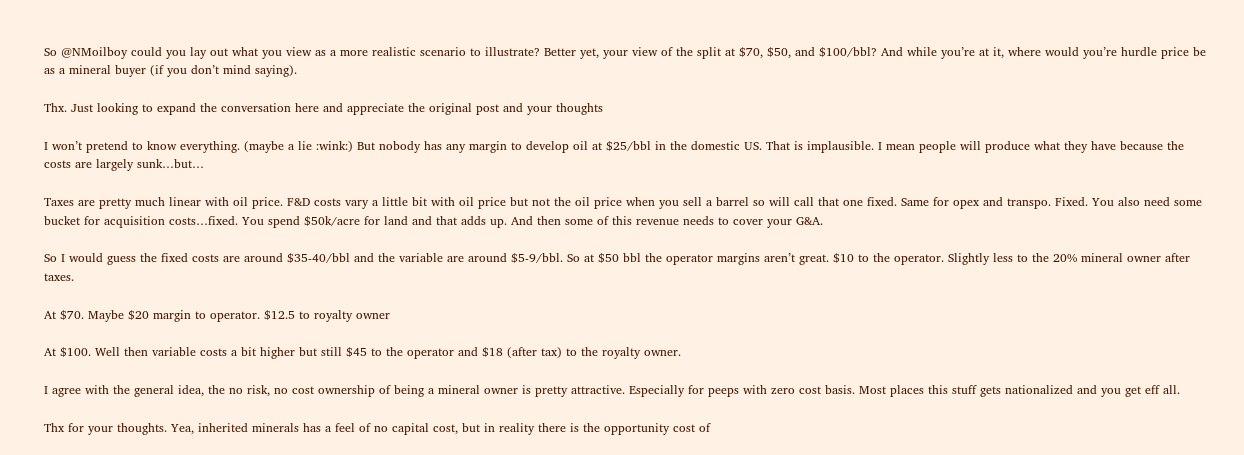So @NMoilboy could you lay out what you view as a more realistic scenario to illustrate? Better yet, your view of the split at $70, $50, and $100/bbl? And while you’re at it, where would you’re hurdle price be as a mineral buyer (if you don’t mind saying).

Thx. Just looking to expand the conversation here and appreciate the original post and your thoughts

I won’t pretend to know everything. (maybe a lie :wink:) But nobody has any margin to develop oil at $25/bbl in the domestic US. That is implausible. I mean people will produce what they have because the costs are largely sunk…but…

Taxes are pretty much linear with oil price. F&D costs vary a little bit with oil price but not the oil price when you sell a barrel so will call that one fixed. Same for opex and transpo. Fixed. You also need some bucket for acquisition costs…fixed. You spend $50k/acre for land and that adds up. And then some of this revenue needs to cover your G&A.

So I would guess the fixed costs are around $35-40/bbl and the variable are around $5-9/bbl. So at $50 bbl the operator margins aren’t great. $10 to the operator. Slightly less to the 20% mineral owner after taxes.

At $70. Maybe $20 margin to operator. $12.5 to royalty owner

At $100. Well then variable costs a bit higher but still $45 to the operator and $18 (after tax) to the royalty owner.

I agree with the general idea, the no risk, no cost ownership of being a mineral owner is pretty attractive. Especially for peeps with zero cost basis. Most places this stuff gets nationalized and you get eff all.

Thx for your thoughts. Yea, inherited minerals has a feel of no capital cost, but in reality there is the opportunity cost of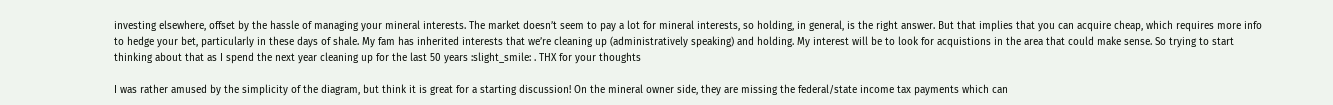investing elsewhere, offset by the hassle of managing your mineral interests. The market doesn’t seem to pay a lot for mineral interests, so holding, in general, is the right answer. But that implies that you can acquire cheap, which requires more info to hedge your bet, particularly in these days of shale. My fam has inherited interests that we’re cleaning up (administratively speaking) and holding. My interest will be to look for acquistions in the area that could make sense. So trying to start thinking about that as I spend the next year cleaning up for the last 50 years :slight_smile: . THX for your thoughts

I was rather amused by the simplicity of the diagram, but think it is great for a starting discussion! On the mineral owner side, they are missing the federal/state income tax payments which can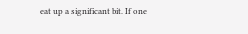eat up a significant bit. If one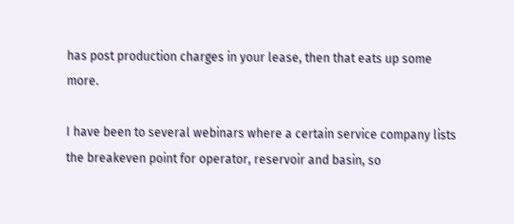has post production charges in your lease, then that eats up some more.

I have been to several webinars where a certain service company lists the breakeven point for operator, reservoir and basin, so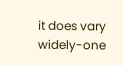it does vary widely-one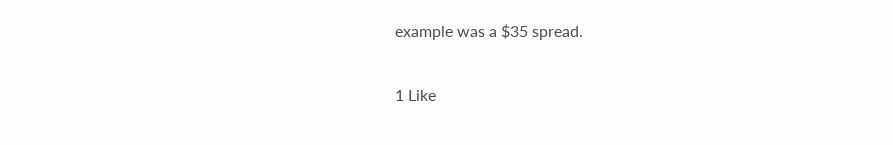example was a $35 spread.

1 Like